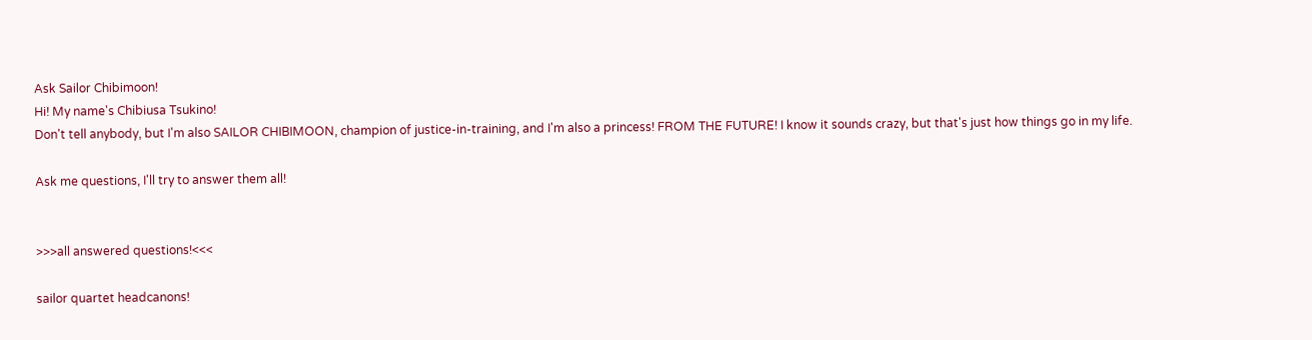Ask Sailor Chibimoon!
Hi! My name's Chibiusa Tsukino!
Don't tell anybody, but I'm also SAILOR CHIBIMOON, champion of justice-in-training, and I'm also a princess! FROM THE FUTURE! I know it sounds crazy, but that's just how things go in my life.

Ask me questions, I'll try to answer them all!


>>>all answered questions!<<<

sailor quartet headcanons!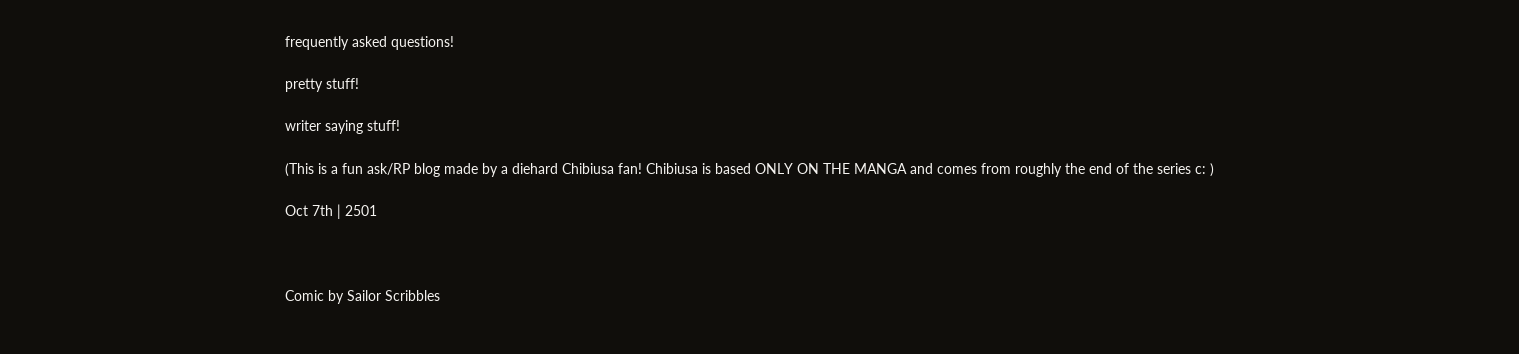frequently asked questions!

pretty stuff!

writer saying stuff!

(This is a fun ask/RP blog made by a diehard Chibiusa fan! Chibiusa is based ONLY ON THE MANGA and comes from roughly the end of the series c: )

Oct 7th | 2501



Comic by Sailor Scribbles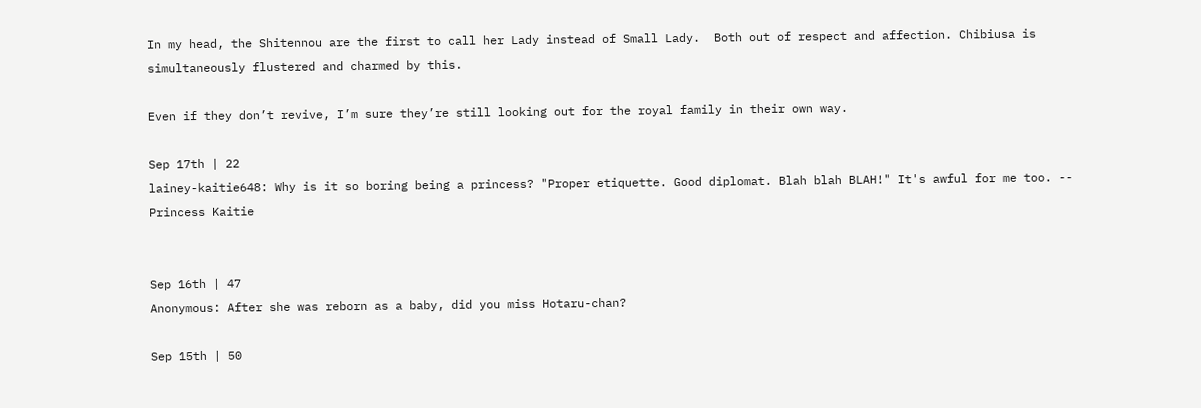In my head, the Shitennou are the first to call her Lady instead of Small Lady.  Both out of respect and affection. Chibiusa is simultaneously flustered and charmed by this.

Even if they don’t revive, I’m sure they’re still looking out for the royal family in their own way.

Sep 17th | 22
lainey-kaitie648: Why is it so boring being a princess? "Proper etiquette. Good diplomat. Blah blah BLAH!" It's awful for me too. -- Princess Kaitie


Sep 16th | 47
Anonymous: After she was reborn as a baby, did you miss Hotaru-chan?

Sep 15th | 50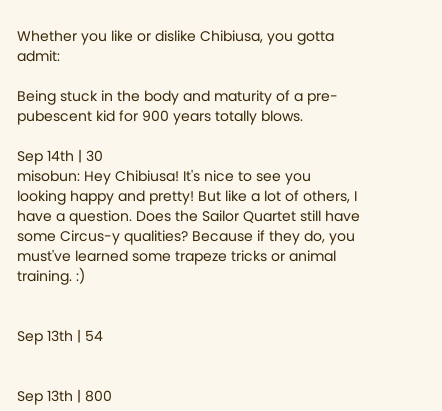Whether you like or dislike Chibiusa, you gotta admit:

Being stuck in the body and maturity of a pre-pubescent kid for 900 years totally blows.

Sep 14th | 30
misobun: Hey Chibiusa! It's nice to see you looking happy and pretty! But like a lot of others, I have a question. Does the Sailor Quartet still have some Circus-y qualities? Because if they do, you must've learned some trapeze tricks or animal training. :)


Sep 13th | 54


Sep 13th | 800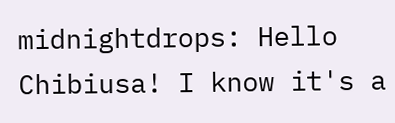midnightdrops: Hello Chibiusa! I know it's a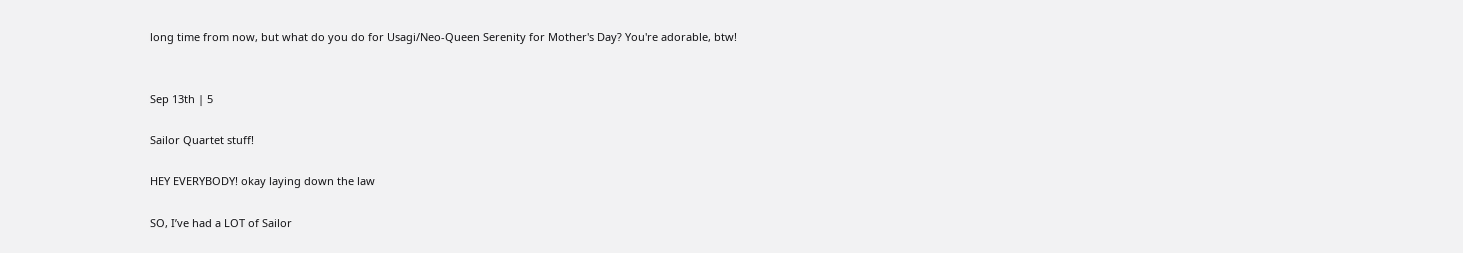long time from now, but what do you do for Usagi/Neo-Queen Serenity for Mother's Day? You're adorable, btw!


Sep 13th | 5

Sailor Quartet stuff!

HEY EVERYBODY! okay laying down the law

SO, I’ve had a LOT of Sailor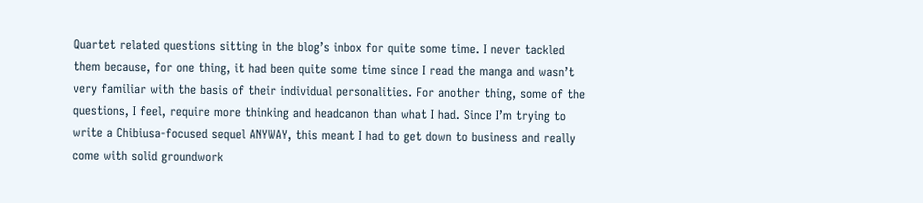Quartet related questions sitting in the blog’s inbox for quite some time. I never tackled them because, for one thing, it had been quite some time since I read the manga and wasn’t very familiar with the basis of their individual personalities. For another thing, some of the questions, I feel, require more thinking and headcanon than what I had. Since I’m trying to write a Chibiusa-focused sequel ANYWAY, this meant I had to get down to business and really come with solid groundwork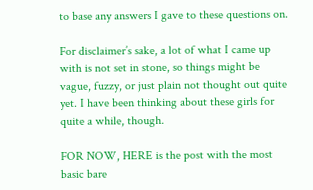to base any answers I gave to these questions on.

For disclaimer’s sake, a lot of what I came up with is not set in stone, so things might be vague, fuzzy, or just plain not thought out quite yet. I have been thinking about these girls for quite a while, though.

FOR NOW, HERE is the post with the most basic bare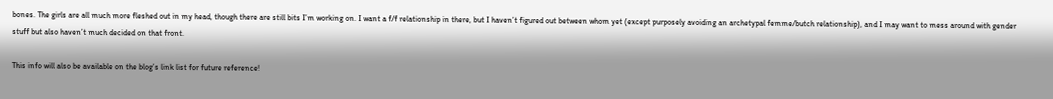bones. The girls are all much more fleshed out in my head, though there are still bits I’m working on. I want a f/f relationship in there, but I haven’t figured out between whom yet (except purposely avoiding an archetypal femme/butch relationship), and I may want to mess around with gender stuff but also haven’t much decided on that front.

This info will also be available on the blog’s link list for future reference!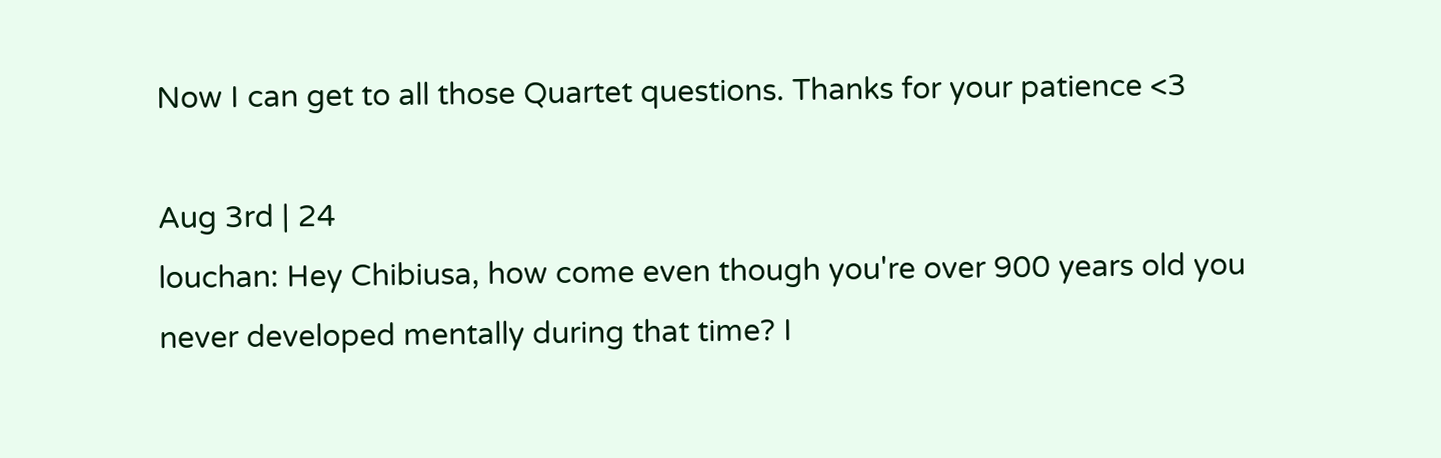Now I can get to all those Quartet questions. Thanks for your patience <3

Aug 3rd | 24
louchan: Hey Chibiusa, how come even though you're over 900 years old you never developed mentally during that time? I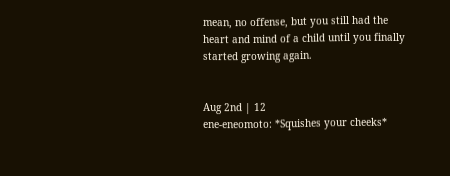mean, no offense, but you still had the heart and mind of a child until you finally started growing again.


Aug 2nd | 12
ene-eneomoto: *Squishes your cheeks*